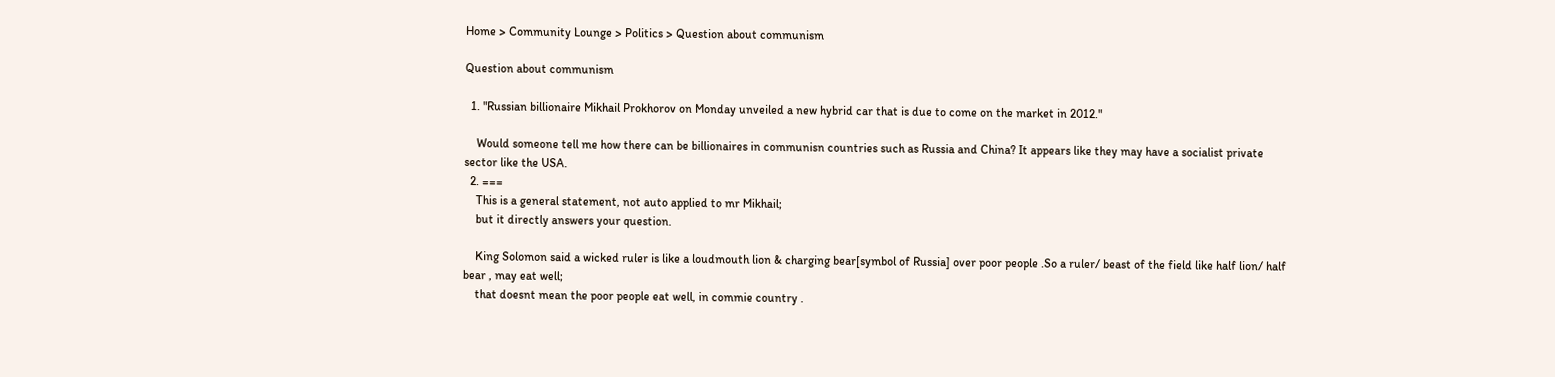Home > Community Lounge > Politics > Question about communism

Question about communism

  1. "Russian billionaire Mikhail Prokhorov on Monday unveiled a new hybrid car that is due to come on the market in 2012."

    Would someone tell me how there can be billionaires in communisn countries such as Russia and China? It appears like they may have a socialist private sector like the USA.
  2. ===
    This is a general statement, not auto applied to mr Mikhail;
    but it directly answers your question.

    King Solomon said a wicked ruler is like a loudmouth lion & charging bear[symbol of Russia] over poor people .So a ruler/ beast of the field like half lion/ half bear , may eat well;
    that doesnt mean the poor people eat well, in commie country .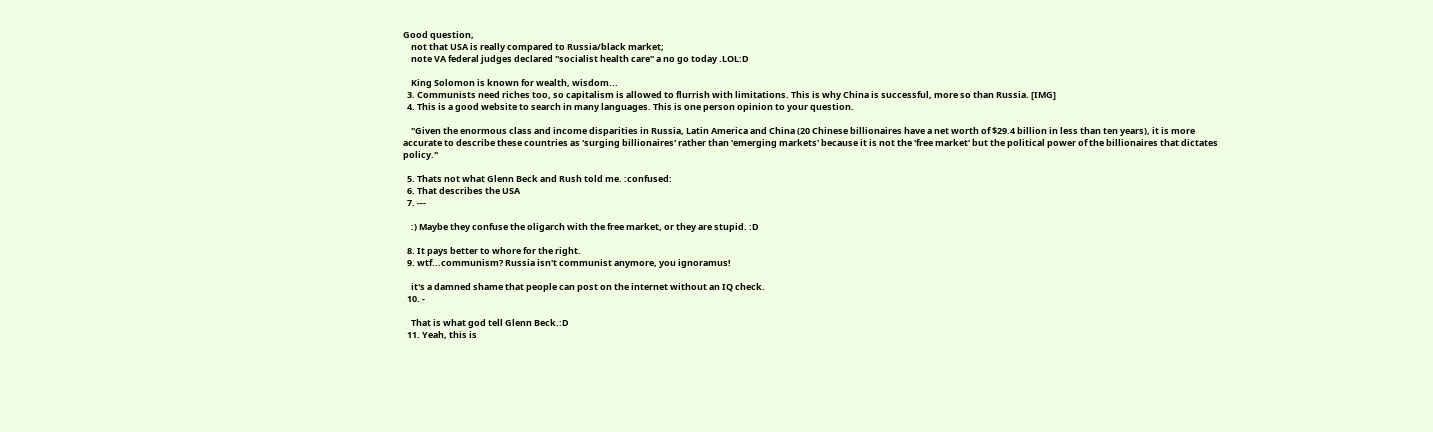Good question,
    not that USA is really compared to Russia/black market;
    note VA federal judges declared ''socialist health care'' a no go today .LOL:D

    King Solomon is known for wealth, wisdom...
  3. Communists need riches too, so capitalism is allowed to flurrish with limitations. This is why China is successful, more so than Russia. [IMG]
  4. This is a good website to search in many languages. This is one person opinion to your question.

    "Given the enormous class and income disparities in Russia, Latin America and China (20 Chinese billionaires have a net worth of $29.4 billion in less than ten years), it is more accurate to describe these countries as 'surging billionaires' rather than 'emerging markets' because it is not the 'free market' but the political power of the billionaires that dictates policy."

  5. Thats not what Glenn Beck and Rush told me. :confused:
  6. That describes the USA
  7. ---

    :) Maybe they confuse the oligarch with the free market, or they are stupid. :D

  8. It pays better to whore for the right.
  9. wtf...communism? Russia isn't communist anymore, you ignoramus!

    it's a damned shame that people can post on the internet without an IQ check.
  10. -

    That is what god tell Glenn Beck.:D
  11. Yeah, this is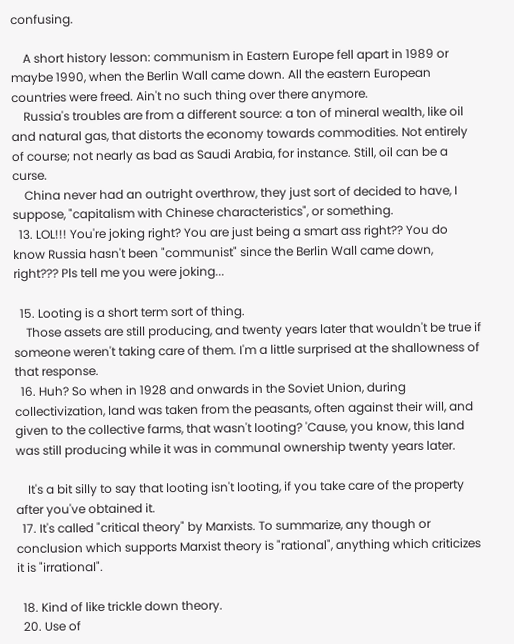confusing.

    A short history lesson: communism in Eastern Europe fell apart in 1989 or maybe 1990, when the Berlin Wall came down. All the eastern European countries were freed. Ain't no such thing over there anymore.
    Russia's troubles are from a different source: a ton of mineral wealth, like oil and natural gas, that distorts the economy towards commodities. Not entirely of course; not nearly as bad as Saudi Arabia, for instance. Still, oil can be a curse.
    China never had an outright overthrow, they just sort of decided to have, I suppose, "capitalism with Chinese characteristics", or something.
  13. LOL!!! You're joking right? You are just being a smart ass right?? You do know Russia hasn't been "communist" since the Berlin Wall came down, right??? Pls tell me you were joking...

  15. Looting is a short term sort of thing.
    Those assets are still producing, and twenty years later that wouldn't be true if someone weren't taking care of them. I'm a little surprised at the shallowness of that response.
  16. Huh? So when in 1928 and onwards in the Soviet Union, during collectivization, land was taken from the peasants, often against their will, and given to the collective farms, that wasn't looting? 'Cause, you know, this land was still producing while it was in communal ownership twenty years later.

    It's a bit silly to say that looting isn't looting, if you take care of the property after you've obtained it.
  17. It's called "critical theory" by Marxists. To summarize, any though or conclusion which supports Marxist theory is "rational", anything which criticizes it is "irrational".

  18. Kind of like trickle down theory.
  20. Use of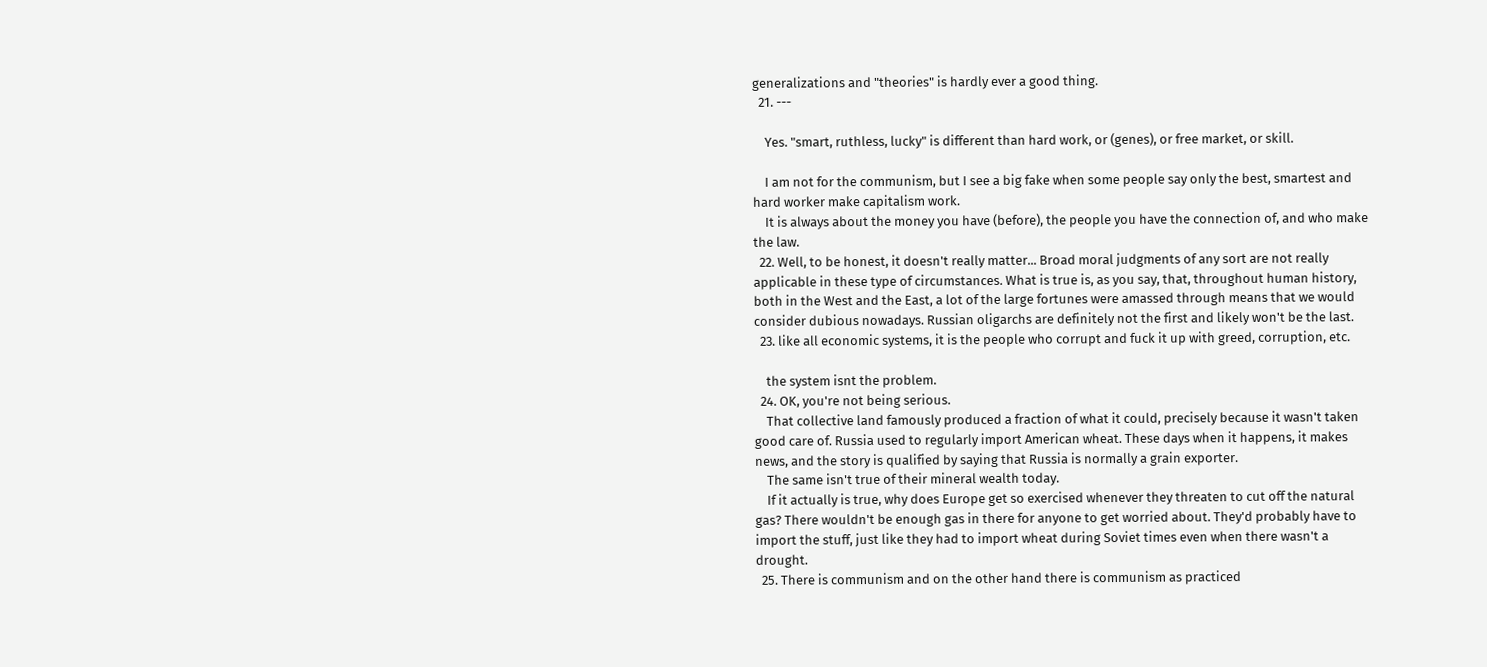generalizations and "theories" is hardly ever a good thing.
  21. ---

    Yes. "smart, ruthless, lucky" is different than hard work, or (genes), or free market, or skill.

    I am not for the communism, but I see a big fake when some people say only the best, smartest and hard worker make capitalism work.
    It is always about the money you have (before), the people you have the connection of, and who make the law.
  22. Well, to be honest, it doesn't really matter... Broad moral judgments of any sort are not really applicable in these type of circumstances. What is true is, as you say, that, throughout human history, both in the West and the East, a lot of the large fortunes were amassed through means that we would consider dubious nowadays. Russian oligarchs are definitely not the first and likely won't be the last.
  23. like all economic systems, it is the people who corrupt and fuck it up with greed, corruption, etc.

    the system isnt the problem.
  24. OK, you're not being serious.
    That collective land famously produced a fraction of what it could, precisely because it wasn't taken good care of. Russia used to regularly import American wheat. These days when it happens, it makes news, and the story is qualified by saying that Russia is normally a grain exporter.
    The same isn't true of their mineral wealth today.
    If it actually is true, why does Europe get so exercised whenever they threaten to cut off the natural gas? There wouldn't be enough gas in there for anyone to get worried about. They'd probably have to import the stuff, just like they had to import wheat during Soviet times even when there wasn't a drought.
  25. There is communism and on the other hand there is communism as practiced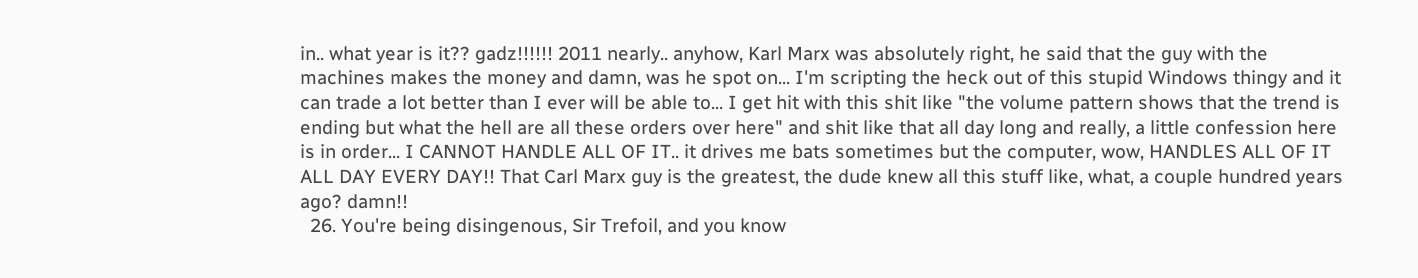in.. what year is it?? gadz!!!!!! 2011 nearly.. anyhow, Karl Marx was absolutely right, he said that the guy with the machines makes the money and damn, was he spot on... I'm scripting the heck out of this stupid Windows thingy and it can trade a lot better than I ever will be able to... I get hit with this shit like "the volume pattern shows that the trend is ending but what the hell are all these orders over here" and shit like that all day long and really, a little confession here is in order... I CANNOT HANDLE ALL OF IT.. it drives me bats sometimes but the computer, wow, HANDLES ALL OF IT ALL DAY EVERY DAY!! That Carl Marx guy is the greatest, the dude knew all this stuff like, what, a couple hundred years ago? damn!!
  26. You're being disingenous, Sir Trefoil, and you know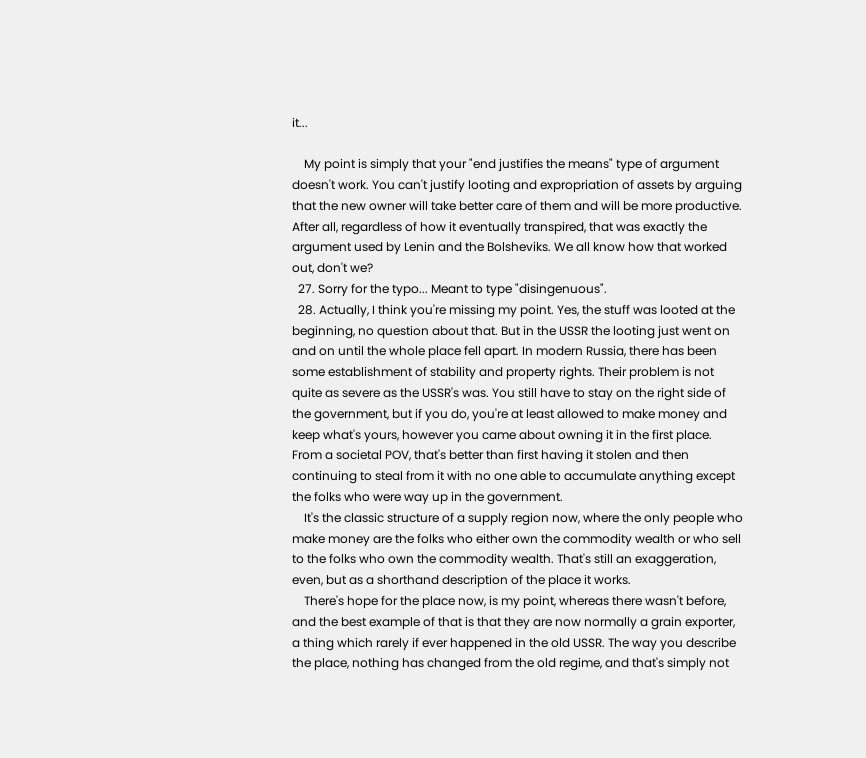it...

    My point is simply that your "end justifies the means" type of argument doesn't work. You can't justify looting and expropriation of assets by arguing that the new owner will take better care of them and will be more productive. After all, regardless of how it eventually transpired, that was exactly the argument used by Lenin and the Bolsheviks. We all know how that worked out, don't we?
  27. Sorry for the typo... Meant to type "disingenuous".
  28. Actually, I think you're missing my point. Yes, the stuff was looted at the beginning, no question about that. But in the USSR the looting just went on and on until the whole place fell apart. In modern Russia, there has been some establishment of stability and property rights. Their problem is not quite as severe as the USSR's was. You still have to stay on the right side of the government, but if you do, you're at least allowed to make money and keep what's yours, however you came about owning it in the first place. From a societal POV, that's better than first having it stolen and then continuing to steal from it with no one able to accumulate anything except the folks who were way up in the government.
    It's the classic structure of a supply region now, where the only people who make money are the folks who either own the commodity wealth or who sell to the folks who own the commodity wealth. That's still an exaggeration, even, but as a shorthand description of the place it works.
    There's hope for the place now, is my point, whereas there wasn't before, and the best example of that is that they are now normally a grain exporter, a thing which rarely if ever happened in the old USSR. The way you describe the place, nothing has changed from the old regime, and that's simply not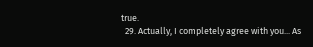true.
  29. Actually, I completely agree with you... As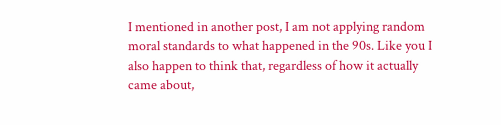I mentioned in another post, I am not applying random moral standards to what happened in the 90s. Like you I also happen to think that, regardless of how it actually came about,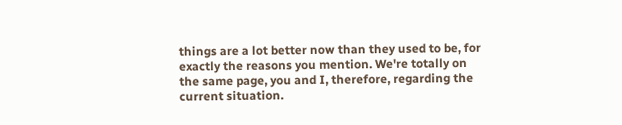things are a lot better now than they used to be, for exactly the reasons you mention. We're totally on the same page, you and I, therefore, regarding the current situation.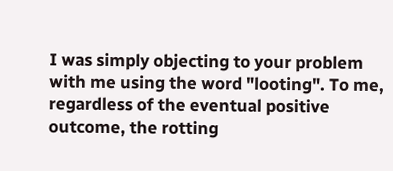I was simply objecting to your problem with me using the word "looting". To me, regardless of the eventual positive outcome, the rotting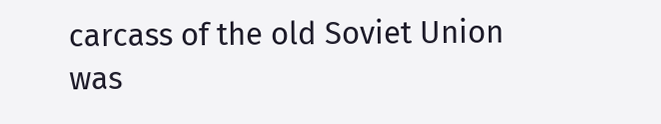carcass of the old Soviet Union was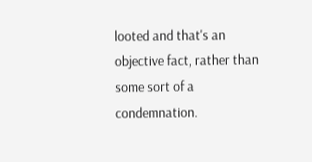looted and that's an objective fact, rather than some sort of a condemnation.